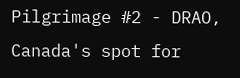Pilgrimage #2 - DRAO, Canada's spot for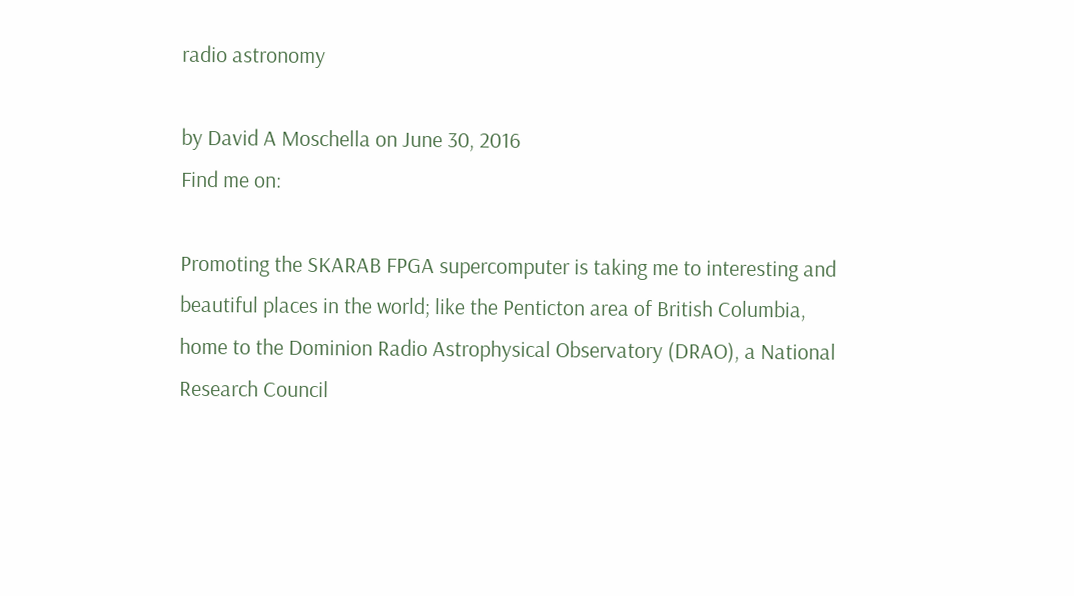radio astronomy

by David A Moschella on June 30, 2016
Find me on:

Promoting the SKARAB FPGA supercomputer is taking me to interesting and beautiful places in the world; like the Penticton area of British Columbia, home to the Dominion Radio Astrophysical Observatory (DRAO), a National Research Council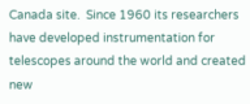Canada site.  Since 1960 its researchers have developed instrumentation for telescopes around the world and created new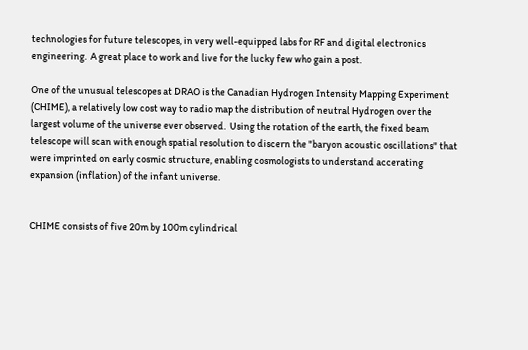technologies for future telescopes, in very well-equipped labs for RF and digital electronics engineering.  A great place to work and live for the lucky few who gain a post.

One of the unusual telescopes at DRAO is the Canadian Hydrogen Intensity Mapping Experiment (CHIME), a relatively low cost way to radio map the distribution of neutral Hydrogen over the largest volume of the universe ever observed.  Using the rotation of the earth, the fixed beam telescope will scan with enough spatial resolution to discern the "baryon acoustic oscillations" that were imprinted on early cosmic structure, enabling cosmologists to understand accerating expansion (inflation) of the infant universe.


CHIME consists of five 20m by 100m cylindrical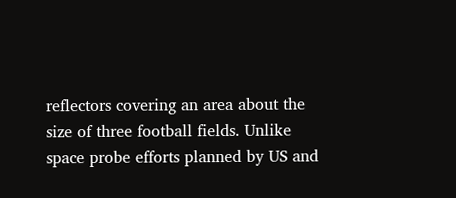reflectors covering an area about the size of three football fields. Unlike space probe efforts planned by US and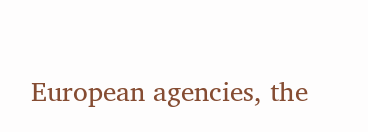European agencies, the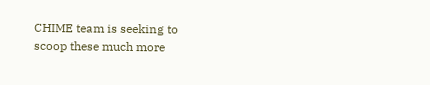CHIME team is seeking to scoop these much more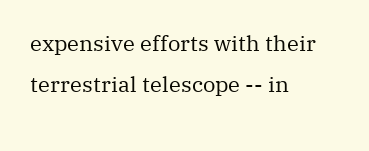expensive efforts with their terrestrial telescope -- in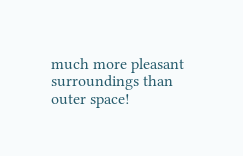much more pleasant surroundings than outer space!